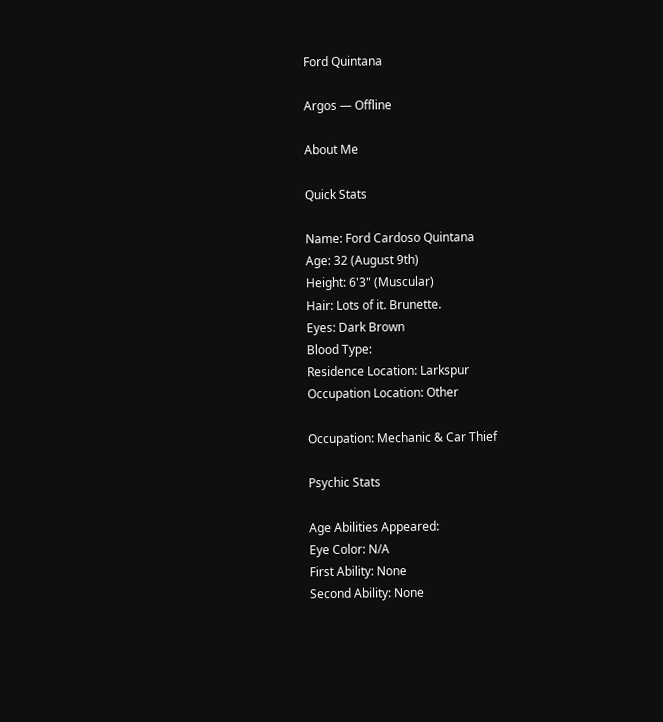Ford Quintana

Argos — Offline

About Me

Quick Stats

Name: Ford Cardoso Quintana
Age: 32 (August 9th)
Height: 6'3" (Muscular)
Hair: Lots of it. Brunette.
Eyes: Dark Brown
Blood Type:
Residence Location: Larkspur
Occupation Location: Other

Occupation: Mechanic & Car Thief

Psychic Stats

Age Abilities Appeared:
Eye Color: N/A
First Ability: None
Second Ability: None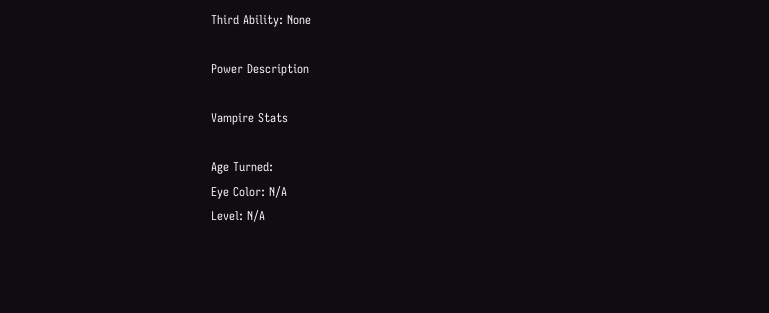Third Ability: None

Power Description

Vampire Stats

Age Turned:
Eye Color: N/A
Level: N/A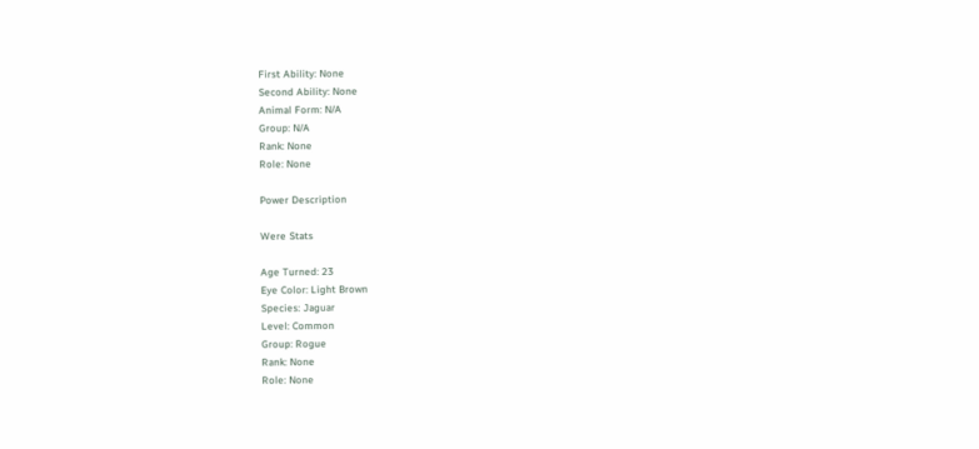First Ability: None
Second Ability: None
Animal Form: N/A
Group: N/A
Rank: None
Role: None

Power Description

Were Stats

Age Turned: 23
Eye Color: Light Brown
Species: Jaguar
Level: Common
Group: Rogue
Rank: None
Role: None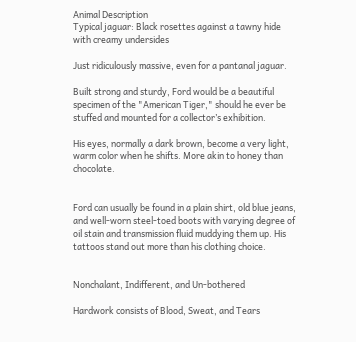Animal Description
Typical jaguar: Black rosettes against a tawny hide with creamy undersides

Just ridiculously massive, even for a pantanal jaguar.

Built strong and sturdy, Ford would be a beautiful specimen of the "American Tiger," should he ever be stuffed and mounted for a collector’s exhibition.

His eyes, normally a dark brown, become a very light, warm color when he shifts. More akin to honey than chocolate.


Ford can usually be found in a plain shirt, old blue jeans, and well-worn steel-toed boots with varying degree of oil stain and transmission fluid muddying them up. His tattoos stand out more than his clothing choice.


Nonchalant, Indifferent, and Un-bothered

Hardwork consists of Blood, Sweat, and Tears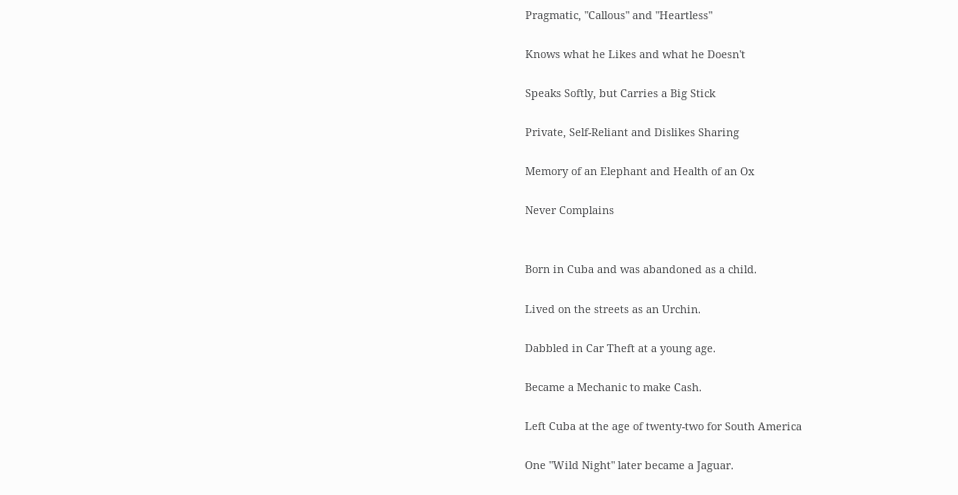Pragmatic, "Callous" and "Heartless"

Knows what he Likes and what he Doesn't

Speaks Softly, but Carries a Big Stick

Private, Self-Reliant and Dislikes Sharing

Memory of an Elephant and Health of an Ox

Never Complains


Born in Cuba and was abandoned as a child.

Lived on the streets as an Urchin.

Dabbled in Car Theft at a young age.

Became a Mechanic to make Cash.

Left Cuba at the age of twenty-two for South America

One "Wild Night" later became a Jaguar.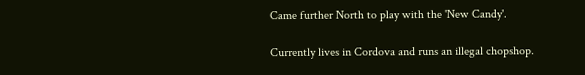Came further North to play with the 'New Candy'.

Currently lives in Cordova and runs an illegal chopshop.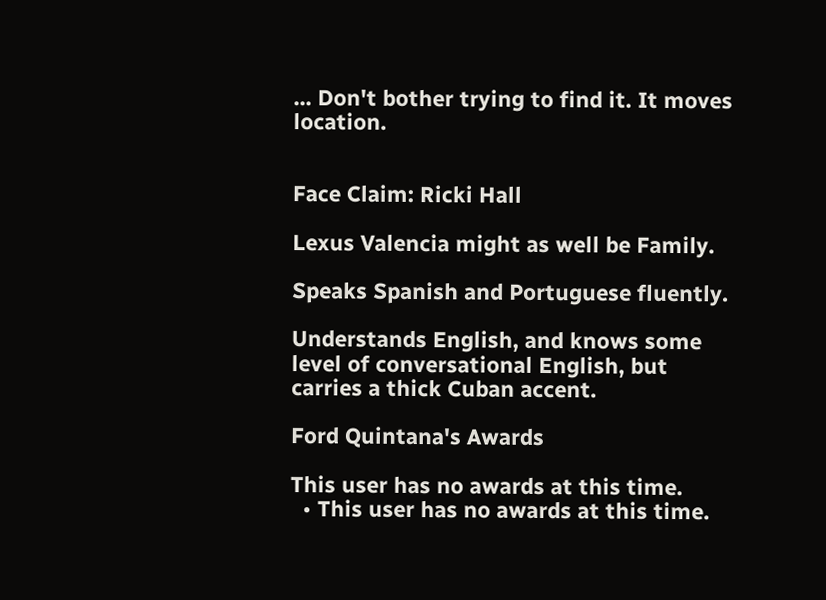... Don't bother trying to find it. It moves location.


Face Claim: Ricki Hall

Lexus Valencia might as well be Family.

Speaks Spanish and Portuguese fluently.

Understands English, and knows some level of conversational English, but carries a thick Cuban accent.

Ford Quintana's Awards

This user has no awards at this time.
  • This user has no awards at this time.